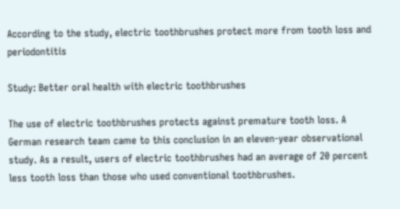According to the study, electric toothbrushes protect more from tooth loss and periodontitis

Study: Better oral health with electric toothbrushes

The use of electric toothbrushes protects against premature tooth loss. A German research team came to this conclusion in an eleven-year observational study. As a result, users of electric toothbrushes had an average of 20 percent less tooth loss than those who used conventional toothbrushes.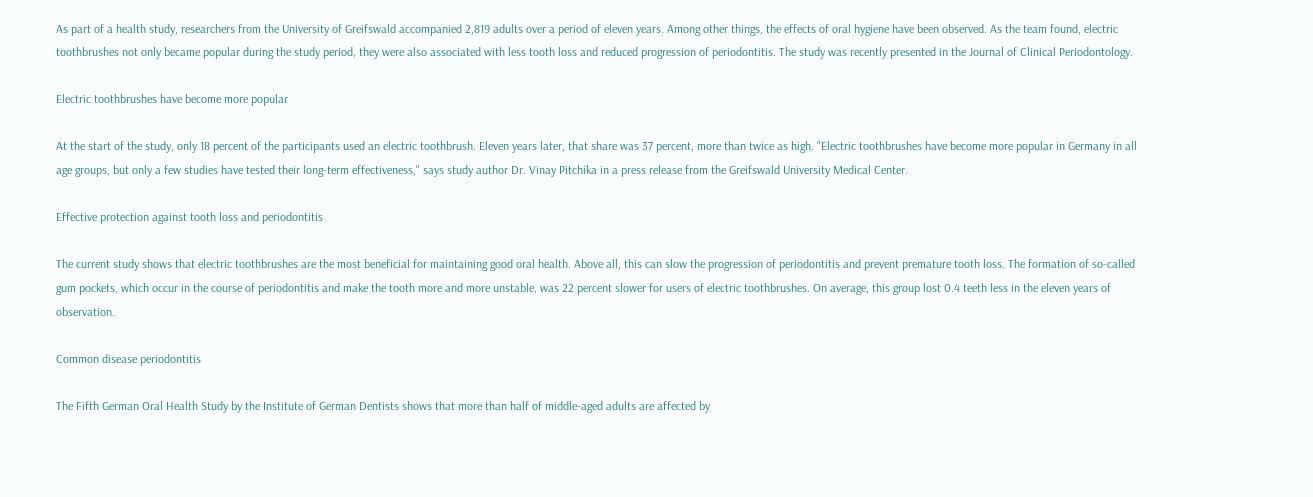As part of a health study, researchers from the University of Greifswald accompanied 2,819 adults over a period of eleven years. Among other things, the effects of oral hygiene have been observed. As the team found, electric toothbrushes not only became popular during the study period, they were also associated with less tooth loss and reduced progression of periodontitis. The study was recently presented in the Journal of Clinical Periodontology.

Electric toothbrushes have become more popular

At the start of the study, only 18 percent of the participants used an electric toothbrush. Eleven years later, that share was 37 percent, more than twice as high. "Electric toothbrushes have become more popular in Germany in all age groups, but only a few studies have tested their long-term effectiveness," says study author Dr. Vinay Pitchika in a press release from the Greifswald University Medical Center.

Effective protection against tooth loss and periodontitis

The current study shows that electric toothbrushes are the most beneficial for maintaining good oral health. Above all, this can slow the progression of periodontitis and prevent premature tooth loss. The formation of so-called gum pockets, which occur in the course of periodontitis and make the tooth more and more unstable, was 22 percent slower for users of electric toothbrushes. On average, this group lost 0.4 teeth less in the eleven years of observation.

Common disease periodontitis

The Fifth German Oral Health Study by the Institute of German Dentists shows that more than half of middle-aged adults are affected by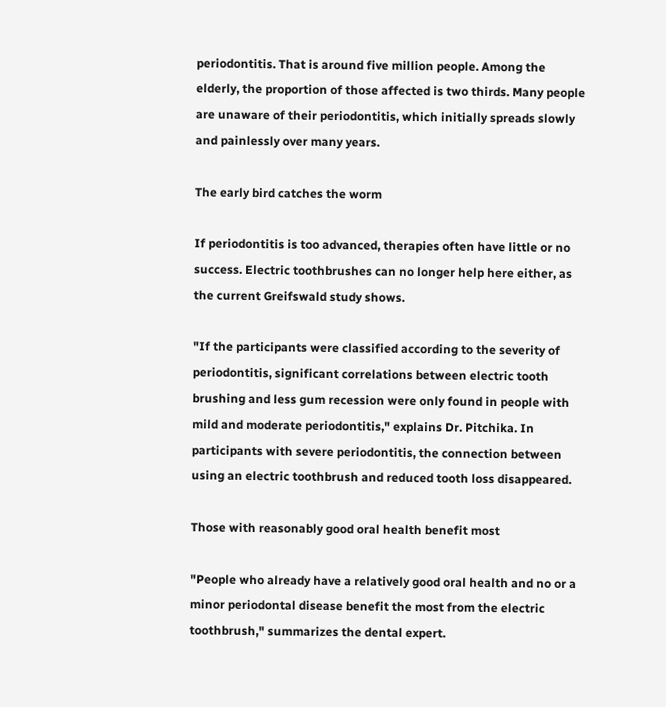periodontitis. That is around five million people. Among the elderly, the proportion of those affected is two thirds. Many people are unaware of their periodontitis, which initially spreads slowly and painlessly over many years.

The early bird catches the worm

If periodontitis is too advanced, therapies often have little or no success. Electric toothbrushes can no longer help here either, as the current Greifswald study shows.

"If the participants were classified according to the severity of periodontitis, significant correlations between electric tooth brushing and less gum recession were only found in people with mild and moderate periodontitis," explains Dr. Pitchika. In participants with severe periodontitis, the connection between using an electric toothbrush and reduced tooth loss disappeared.

Those with reasonably good oral health benefit most

"People who already have a relatively good oral health and no or a minor periodontal disease benefit the most from the electric toothbrush," summarizes the dental expert.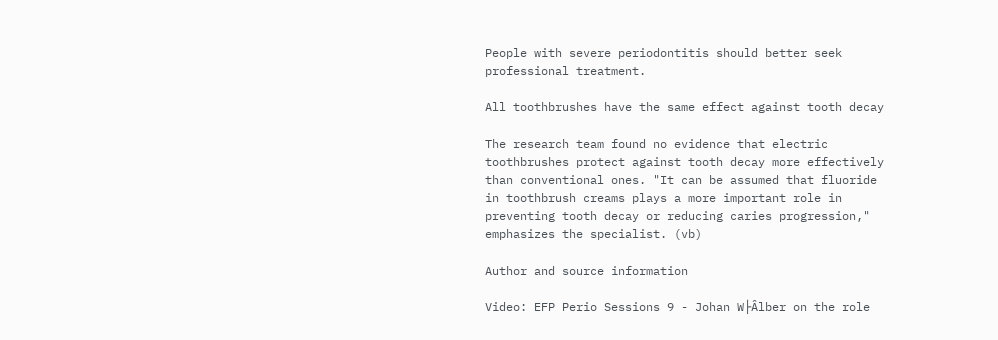People with severe periodontitis should better seek professional treatment.

All toothbrushes have the same effect against tooth decay

The research team found no evidence that electric toothbrushes protect against tooth decay more effectively than conventional ones. "It can be assumed that fluoride in toothbrush creams plays a more important role in preventing tooth decay or reducing caries progression," emphasizes the specialist. (vb)

Author and source information

Video: EFP Perio Sessions 9 - Johan W├Âlber on the role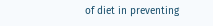of diet in preventing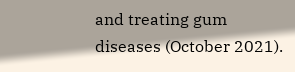and treating gum diseases (October 2021).